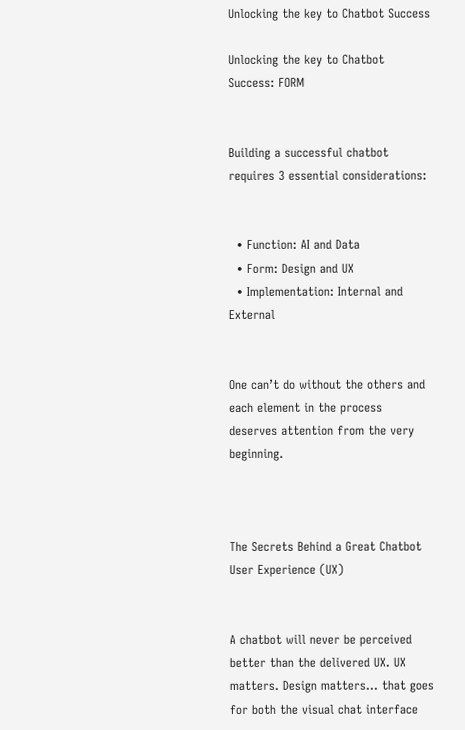Unlocking the key to Chatbot Success

Unlocking the key to Chatbot Success: FORM


Building a successful chatbot requires 3 essential considerations:


  • Function: AI and Data
  • Form: Design and UX
  • Implementation: Internal and External


One can’t do without the others and each element in the process deserves attention from the very beginning.



The Secrets Behind a Great Chatbot User Experience (UX)


A chatbot will never be perceived better than the delivered UX. UX matters. Design matters… that goes for both the visual chat interface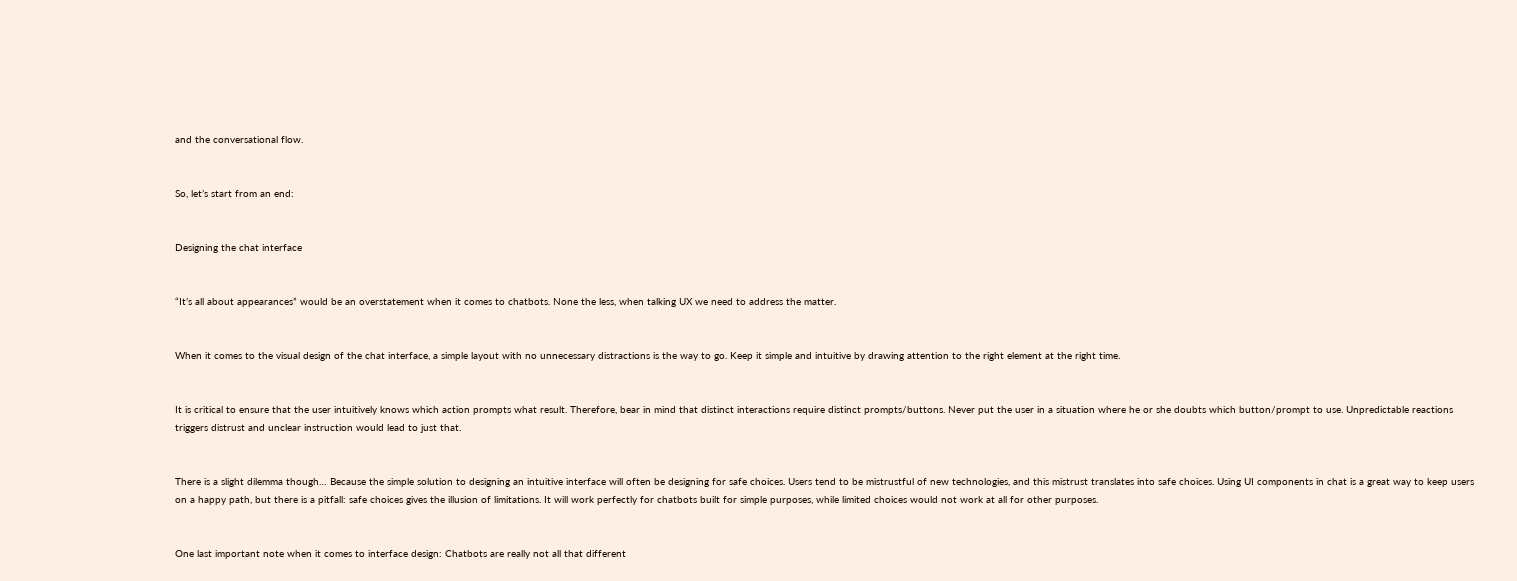and the conversational flow.


So, let’s start from an end:


Designing the chat interface


“It’s all about appearances” would be an overstatement when it comes to chatbots. None the less, when talking UX we need to address the matter.


When it comes to the visual design of the chat interface, a simple layout with no unnecessary distractions is the way to go. Keep it simple and intuitive by drawing attention to the right element at the right time.


It is critical to ensure that the user intuitively knows which action prompts what result. Therefore, bear in mind that distinct interactions require distinct prompts/buttons. Never put the user in a situation where he or she doubts which button/prompt to use. Unpredictable reactions triggers distrust and unclear instruction would lead to just that.


There is a slight dilemma though… Because the simple solution to designing an intuitive interface will often be designing for safe choices. Users tend to be mistrustful of new technologies, and this mistrust translates into safe choices. Using UI components in chat is a great way to keep users on a happy path, but there is a pitfall: safe choices gives the illusion of limitations. It will work perfectly for chatbots built for simple purposes, while limited choices would not work at all for other purposes.


One last important note when it comes to interface design: Chatbots are really not all that different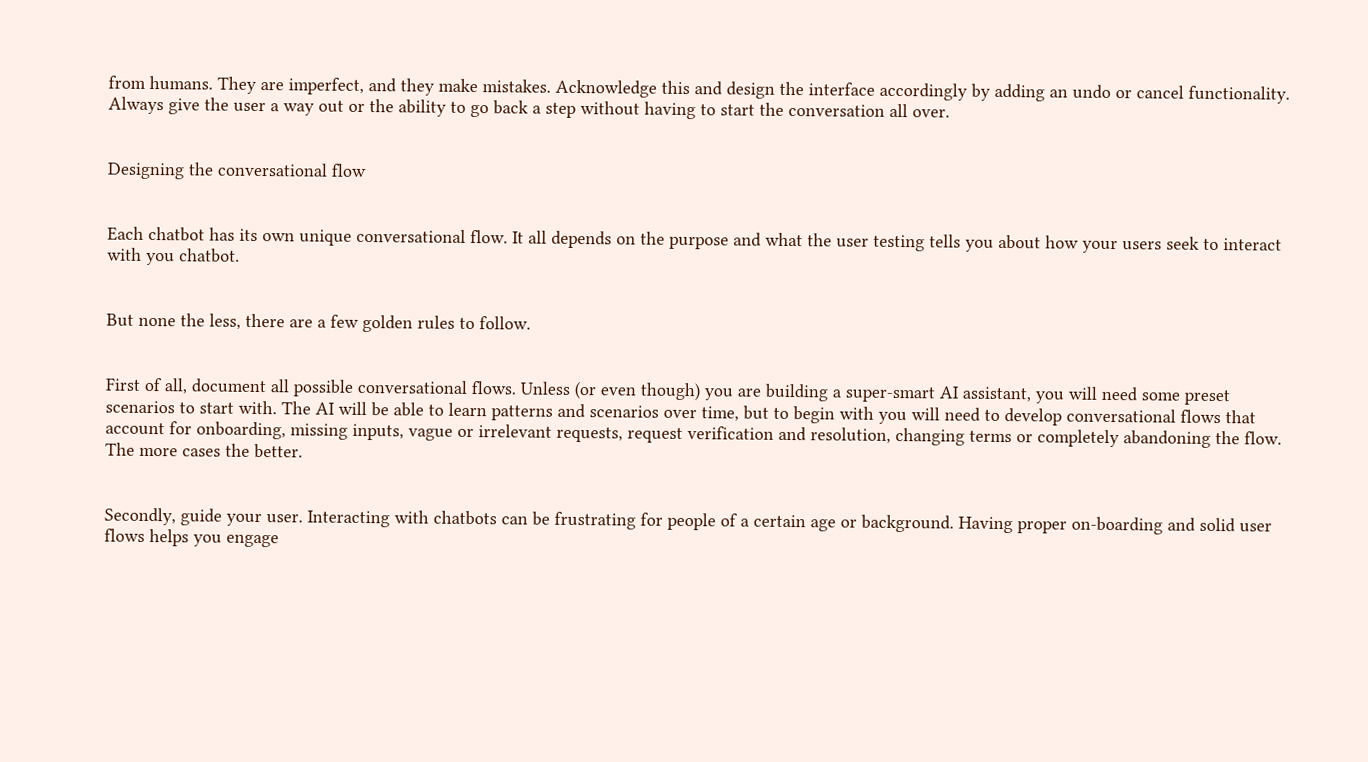from humans. They are imperfect, and they make mistakes. Acknowledge this and design the interface accordingly by adding an undo or cancel functionality. Always give the user a way out or the ability to go back a step without having to start the conversation all over.


Designing the conversational flow


Each chatbot has its own unique conversational flow. It all depends on the purpose and what the user testing tells you about how your users seek to interact with you chatbot.


But none the less, there are a few golden rules to follow.


First of all, document all possible conversational flows. Unless (or even though) you are building a super-smart AI assistant, you will need some preset scenarios to start with. The AI will be able to learn patterns and scenarios over time, but to begin with you will need to develop conversational flows that account for onboarding, missing inputs, vague or irrelevant requests, request verification and resolution, changing terms or completely abandoning the flow. The more cases the better.


Secondly, guide your user. Interacting with chatbots can be frustrating for people of a certain age or background. Having proper on-boarding and solid user flows helps you engage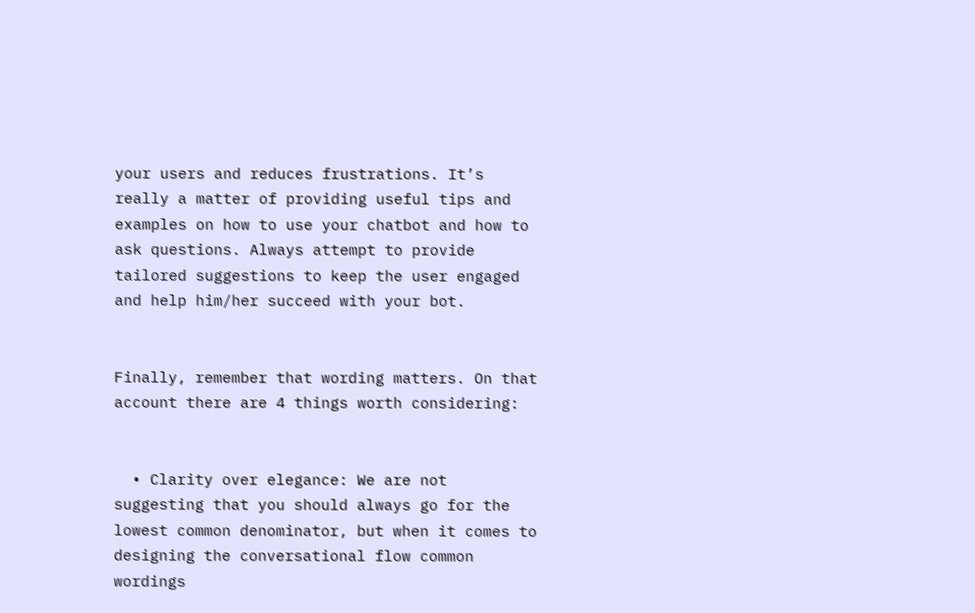your users and reduces frustrations. It’s really a matter of providing useful tips and examples on how to use your chatbot and how to ask questions. Always attempt to provide tailored suggestions to keep the user engaged and help him/her succeed with your bot.


Finally, remember that wording matters. On that account there are 4 things worth considering:


  • Clarity over elegance: We are not suggesting that you should always go for the lowest common denominator, but when it comes to designing the conversational flow common wordings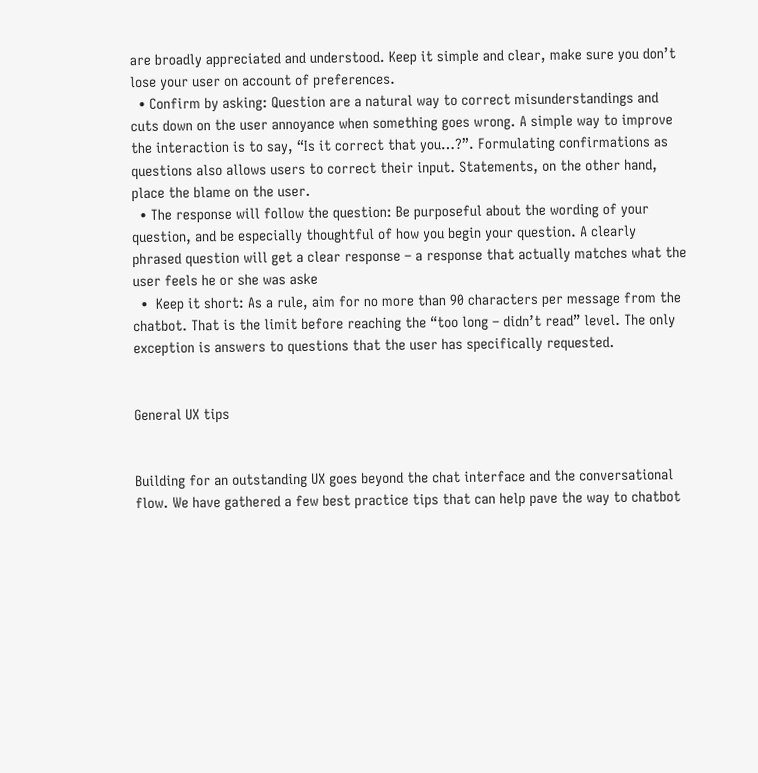are broadly appreciated and understood. Keep it simple and clear, make sure you don’t lose your user on account of preferences.
  • Confirm by asking: Question are a natural way to correct misunderstandings and cuts down on the user annoyance when something goes wrong. A simple way to improve the interaction is to say, “Is it correct that you…?”. Formulating confirmations as questions also allows users to correct their input. Statements, on the other hand, place the blame on the user.
  • The response will follow the question: Be purposeful about the wording of your question, and be especially thoughtful of how you begin your question. A clearly phrased question will get a clear response – a response that actually matches what the user feels he or she was aske
  •  Keep it short: As a rule, aim for no more than 90 characters per message from the chatbot. That is the limit before reaching the “too long – didn’t read” level. The only exception is answers to questions that the user has specifically requested.


General UX tips


Building for an outstanding UX goes beyond the chat interface and the conversational flow. We have gathered a few best practice tips that can help pave the way to chatbot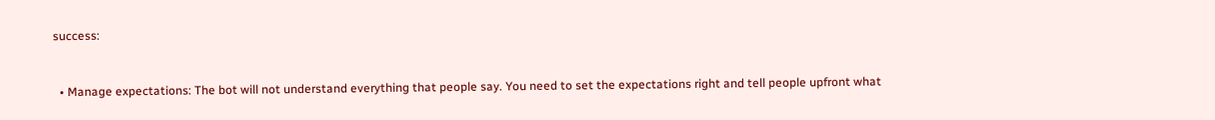success:


  • Manage expectations: The bot will not understand everything that people say. You need to set the expectations right and tell people upfront what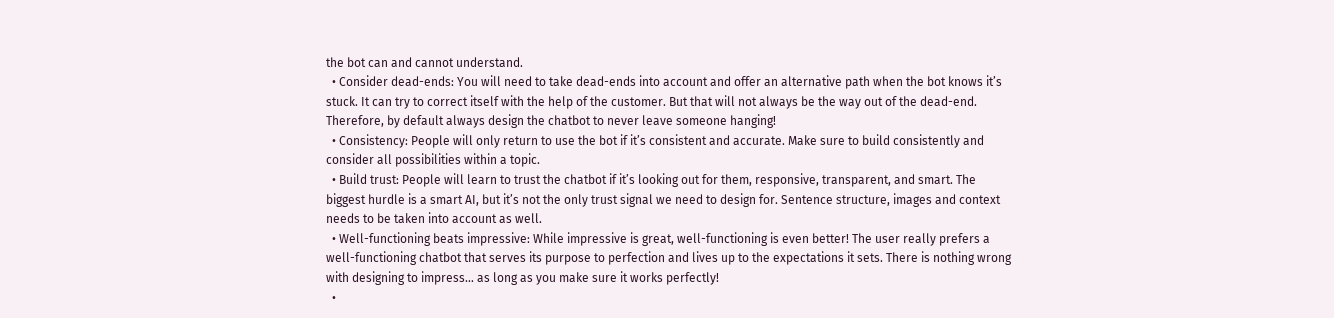the bot can and cannot understand.
  • Consider dead-ends: You will need to take dead-ends into account and offer an alternative path when the bot knows it’s stuck. It can try to correct itself with the help of the customer. But that will not always be the way out of the dead-end. Therefore, by default always design the chatbot to never leave someone hanging!
  • Consistency: People will only return to use the bot if it’s consistent and accurate. Make sure to build consistently and consider all possibilities within a topic.
  • Build trust: People will learn to trust the chatbot if it’s looking out for them, responsive, transparent, and smart. The biggest hurdle is a smart AI, but it’s not the only trust signal we need to design for. Sentence structure, images and context needs to be taken into account as well.
  • Well-functioning beats impressive: While impressive is great, well-functioning is even better! The user really prefers a well-functioning chatbot that serves its purpose to perfection and lives up to the expectations it sets. There is nothing wrong with designing to impress… as long as you make sure it works perfectly!
  •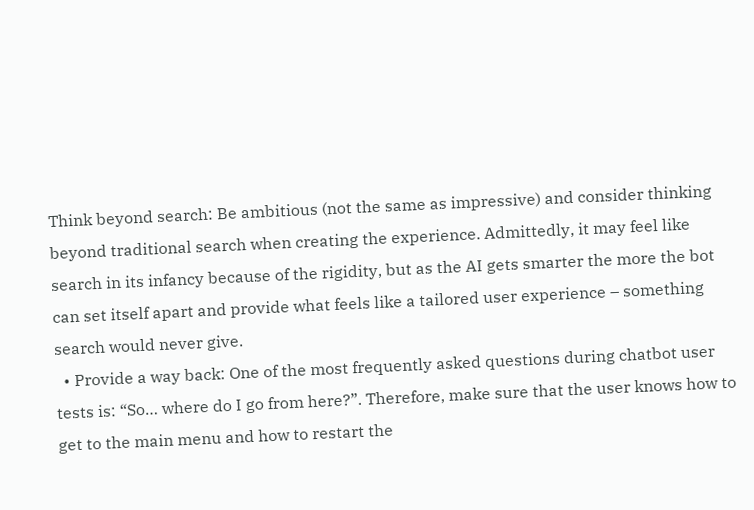Think beyond search: Be ambitious (not the same as impressive) and consider thinking beyond traditional search when creating the experience. Admittedly, it may feel like search in its infancy because of the rigidity, but as the AI gets smarter the more the bot can set itself apart and provide what feels like a tailored user experience – something search would never give.
  • Provide a way back: One of the most frequently asked questions during chatbot user tests is: “So… where do I go from here?”. Therefore, make sure that the user knows how to get to the main menu and how to restart the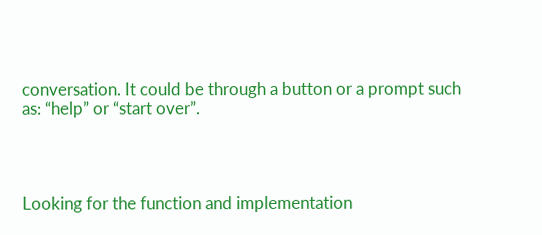conversation. It could be through a button or a prompt such as: “help” or “start over”.




Looking for the function and implementation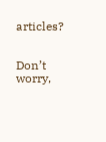articles?


Don’t worry,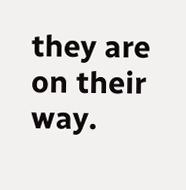they are on their way.